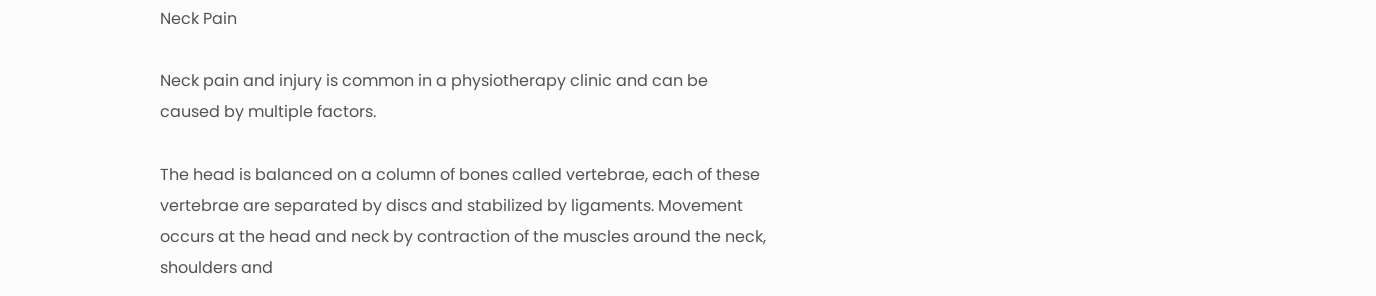Neck Pain

Neck pain and injury is common in a physiotherapy clinic and can be caused by multiple factors.

The head is balanced on a column of bones called vertebrae, each of these vertebrae are separated by discs and stabilized by ligaments. Movement occurs at the head and neck by contraction of the muscles around the neck, shoulders and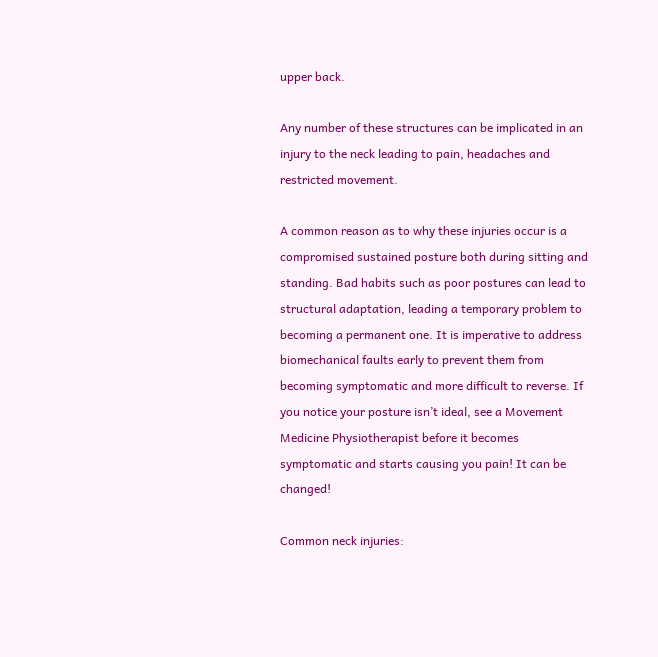upper back.

Any number of these structures can be implicated in an injury to the neck leading to pain, headaches and restricted movement.

A common reason as to why these injuries occur is a compromised sustained posture both during sitting and standing. Bad habits such as poor postures can lead to structural adaptation, leading a temporary problem to becoming a permanent one. It is imperative to address biomechanical faults early to prevent them from becoming symptomatic and more difficult to reverse. If you notice your posture isn’t ideal, see a Movement Medicine Physiotherapist before it becomes symptomatic and starts causing you pain! It can be changed!

Common neck injuries: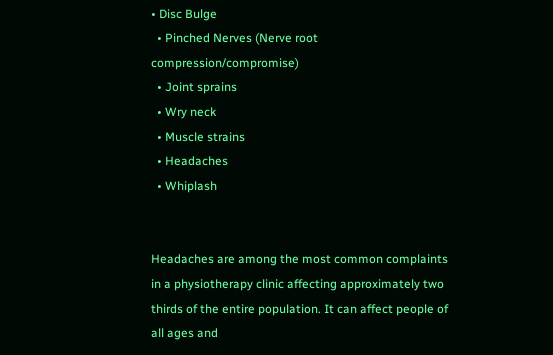• Disc Bulge
  • Pinched Nerves (Nerve root compression/compromise)
  • Joint sprains
  • Wry neck
  • Muscle strains
  • Headaches
  • Whiplash


Headaches are among the most common complaints in a physiotherapy clinic affecting approximately two thirds of the entire population. It can affect people of all ages and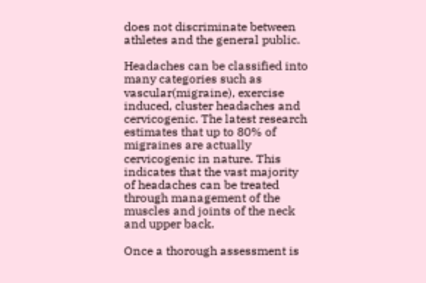does not discriminate between athletes and the general public.

Headaches can be classified into many categories such as vascular(migraine), exercise induced, cluster headaches and cervicogenic. The latest research estimates that up to 80% of migraines are actually cervicogenic in nature. This indicates that the vast majority of headaches can be treated through management of the muscles and joints of the neck and upper back.

Once a thorough assessment is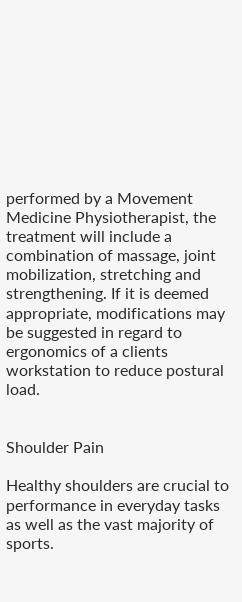performed by a Movement Medicine Physiotherapist, the treatment will include a combination of massage, joint mobilization, stretching and strengthening. If it is deemed appropriate, modifications may be suggested in regard to ergonomics of a clients workstation to reduce postural load.


Shoulder Pain

Healthy shoulders are crucial to performance in everyday tasks as well as the vast majority of sports.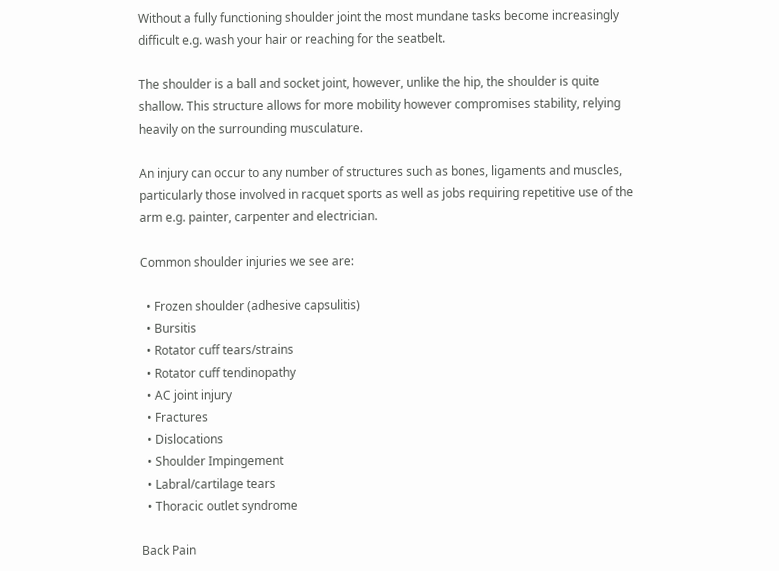Without a fully functioning shoulder joint the most mundane tasks become increasingly difficult e.g. wash your hair or reaching for the seatbelt.

The shoulder is a ball and socket joint, however, unlike the hip, the shoulder is quite shallow. This structure allows for more mobility however compromises stability, relying heavily on the surrounding musculature.

An injury can occur to any number of structures such as bones, ligaments and muscles, particularly those involved in racquet sports as well as jobs requiring repetitive use of the arm e.g. painter, carpenter and electrician.

Common shoulder injuries we see are:

  • Frozen shoulder (adhesive capsulitis)
  • Bursitis
  • Rotator cuff tears/strains
  • Rotator cuff tendinopathy
  • AC joint injury
  • Fractures
  • Dislocations
  • Shoulder Impingement
  • Labral/cartilage tears
  • Thoracic outlet syndrome

Back Pain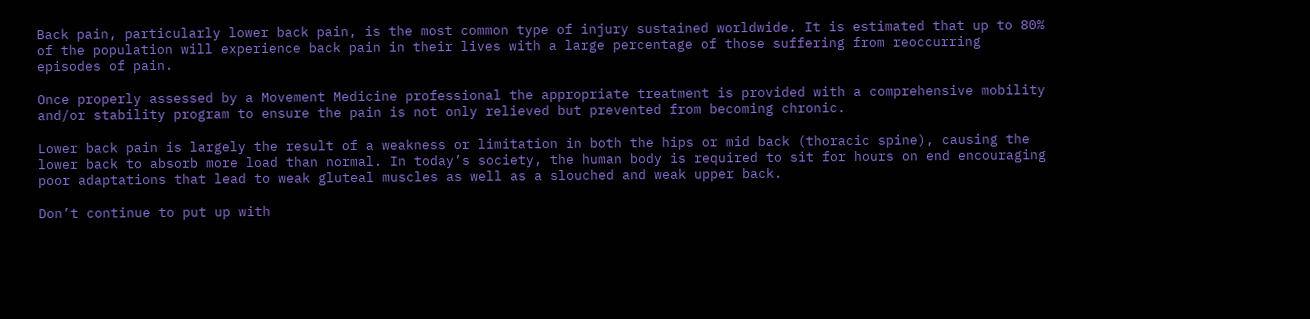Back pain, particularly lower back pain, is the most common type of injury sustained worldwide. It is estimated that up to 80% of the population will experience back pain in their lives with a large percentage of those suffering from reoccurring episodes of pain.

Once properly assessed by a Movement Medicine professional the appropriate treatment is provided with a comprehensive mobility and/or stability program to ensure the pain is not only relieved but prevented from becoming chronic.

Lower back pain is largely the result of a weakness or limitation in both the hips or mid back (thoracic spine), causing the lower back to absorb more load than normal. In today’s society, the human body is required to sit for hours on end encouraging poor adaptations that lead to weak gluteal muscles as well as a slouched and weak upper back.

Don’t continue to put up with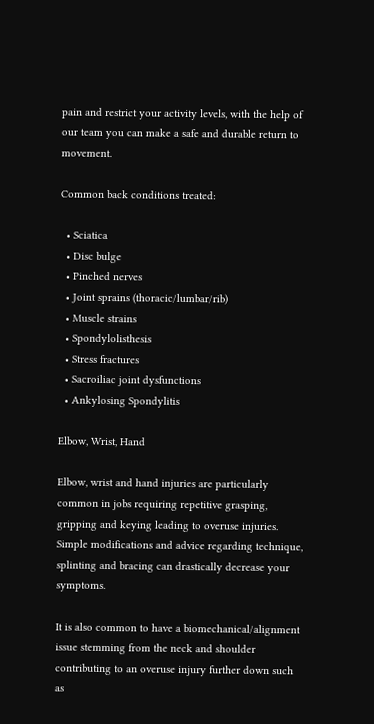pain and restrict your activity levels, with the help of our team you can make a safe and durable return to movement.

Common back conditions treated:

  • Sciatica
  • Disc bulge
  • Pinched nerves
  • Joint sprains (thoracic/lumbar/rib)
  • Muscle strains
  • Spondylolisthesis
  • Stress fractures
  • Sacroiliac joint dysfunctions
  • Ankylosing Spondylitis

Elbow, Wrist, Hand

Elbow, wrist and hand injuries are particularly common in jobs requiring repetitive grasping, gripping and keying leading to overuse injuries. Simple modifications and advice regarding technique, splinting and bracing can drastically decrease your symptoms.

It is also common to have a biomechanical/alignment issue stemming from the neck and shoulder contributing to an overuse injury further down such as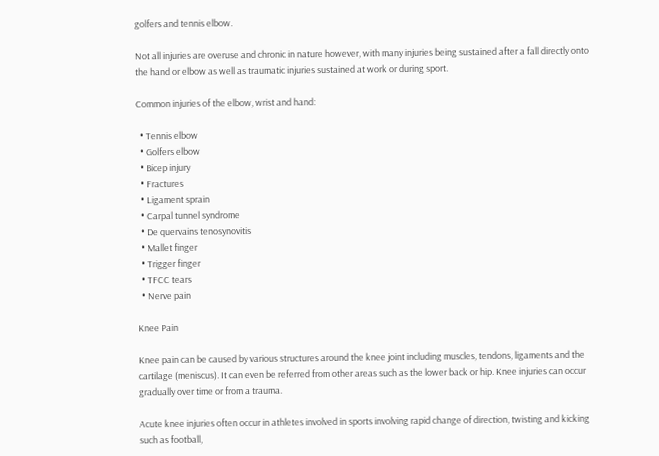golfers and tennis elbow.

Not all injuries are overuse and chronic in nature however, with many injuries being sustained after a fall directly onto the hand or elbow as well as traumatic injuries sustained at work or during sport.

Common injuries of the elbow, wrist and hand:

  • Tennis elbow
  • Golfers elbow
  • Bicep injury
  • Fractures
  • Ligament sprain
  • Carpal tunnel syndrome
  • De quervains tenosynovitis
  • Mallet finger
  • Trigger finger
  • TFCC tears
  • Nerve pain

Knee Pain

Knee pain can be caused by various structures around the knee joint including muscles, tendons, ligaments and the cartilage (meniscus). It can even be referred from other areas such as the lower back or hip. Knee injuries can occur gradually over time or from a trauma.

Acute knee injuries often occur in athletes involved in sports involving rapid change of direction, twisting and kicking such as football,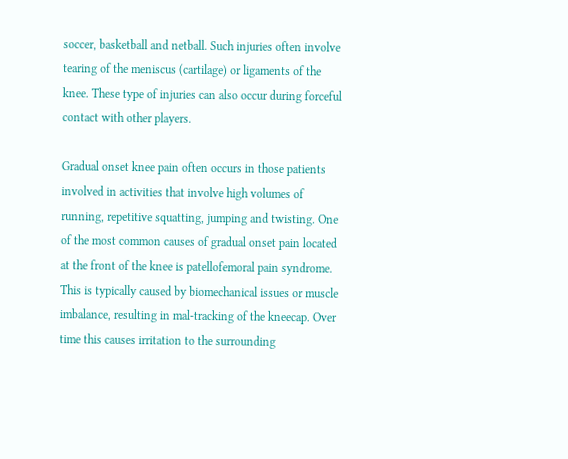soccer, basketball and netball. Such injuries often involve tearing of the meniscus (cartilage) or ligaments of the knee. These type of injuries can also occur during forceful contact with other players.

Gradual onset knee pain often occurs in those patients involved in activities that involve high volumes of running, repetitive squatting, jumping and twisting. One of the most common causes of gradual onset pain located at the front of the knee is patellofemoral pain syndrome. This is typically caused by biomechanical issues or muscle imbalance, resulting in mal-tracking of the kneecap. Over time this causes irritation to the surrounding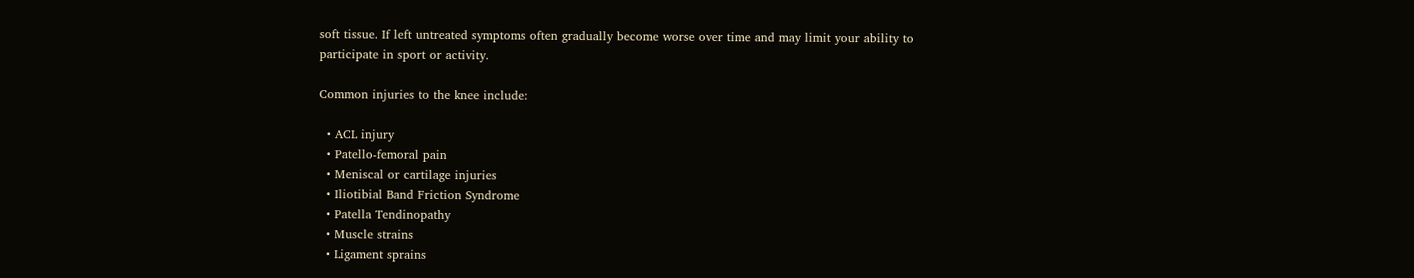soft tissue. If left untreated symptoms often gradually become worse over time and may limit your ability to participate in sport or activity.

Common injuries to the knee include:

  • ACL injury
  • Patello-femoral pain
  • Meniscal or cartilage injuries
  • Iliotibial Band Friction Syndrome
  • Patella Tendinopathy
  • Muscle strains
  • Ligament sprains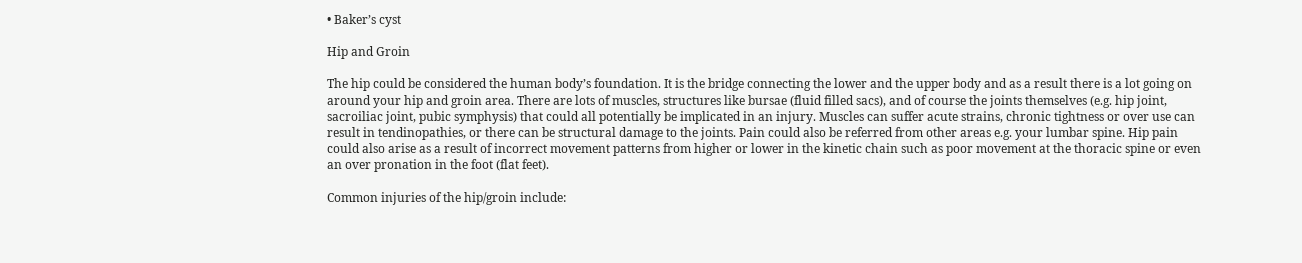• Baker’s cyst

Hip and Groin

The hip could be considered the human body’s foundation. It is the bridge connecting the lower and the upper body and as a result there is a lot going on around your hip and groin area. There are lots of muscles, structures like bursae (fluid filled sacs), and of course the joints themselves (e.g. hip joint, sacroiliac joint, pubic symphysis) that could all potentially be implicated in an injury. Muscles can suffer acute strains, chronic tightness or over use can result in tendinopathies, or there can be structural damage to the joints. Pain could also be referred from other areas e.g. your lumbar spine. Hip pain could also arise as a result of incorrect movement patterns from higher or lower in the kinetic chain such as poor movement at the thoracic spine or even an over pronation in the foot (flat feet).

Common injuries of the hip/groin include: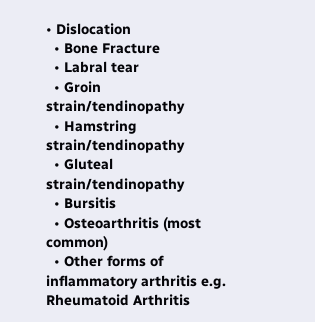• Dislocation
  • Bone Fracture
  • Labral tear
  • Groin strain/tendinopathy
  • Hamstring strain/tendinopathy
  • Gluteal strain/tendinopathy
  • Bursitis
  • Osteoarthritis (most common)
  • Other forms of inflammatory arthritis e.g. Rheumatoid Arthritis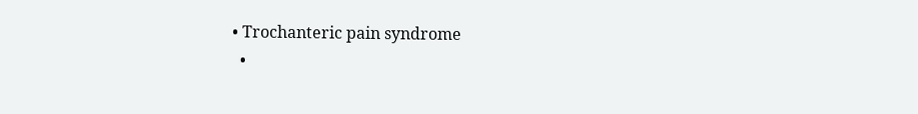• Trochanteric pain syndrome
  •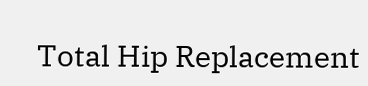Total Hip Replacement